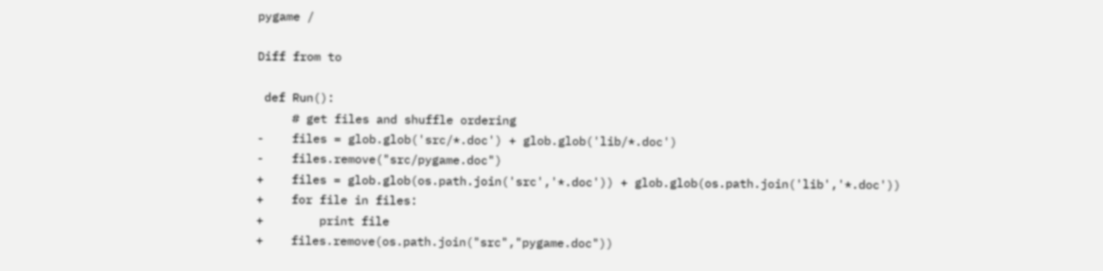pygame /

Diff from to

 def Run():
     # get files and shuffle ordering
-    files = glob.glob('src/*.doc') + glob.glob('lib/*.doc')
-    files.remove("src/pygame.doc")
+    files = glob.glob(os.path.join('src','*.doc')) + glob.glob(os.path.join('lib','*.doc'))
+    for file in files:
+        print file
+    files.remove(os.path.join("src","pygame.doc"))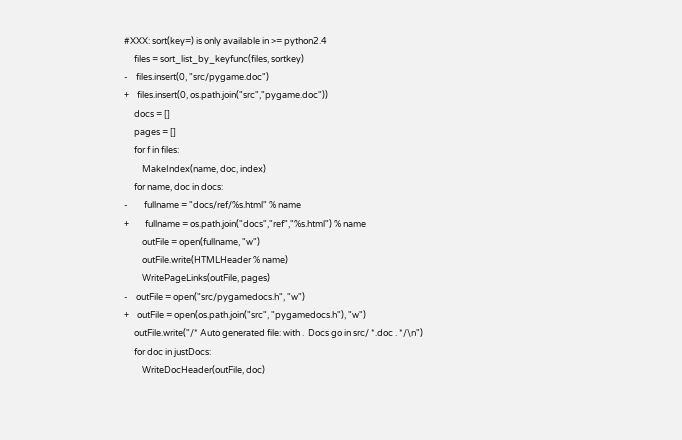#XXX: sort(key=) is only available in >= python2.4
     files = sort_list_by_keyfunc(files, sortkey)
-    files.insert(0, "src/pygame.doc")
+    files.insert(0, os.path.join("src","pygame.doc"))
     docs = []
     pages = []
     for f in files:
         MakeIndex(name, doc, index)
     for name, doc in docs:
-        fullname = "docs/ref/%s.html" % name
+        fullname = os.path.join("docs","ref","%s.html") % name
         outFile = open(fullname, "w")
         outFile.write(HTMLHeader % name)
         WritePageLinks(outFile, pages)
-    outFile = open("src/pygamedocs.h", "w")
+    outFile = open(os.path.join("src", "pygamedocs.h"), "w")
     outFile.write("/* Auto generated file: with .  Docs go in src/ *.doc . */\n")
     for doc in justDocs:
         WriteDocHeader(outFile, doc)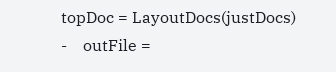topDoc = LayoutDocs(justDocs)
-    outFile =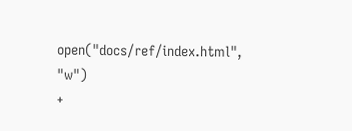open("docs/ref/index.html", "w")
+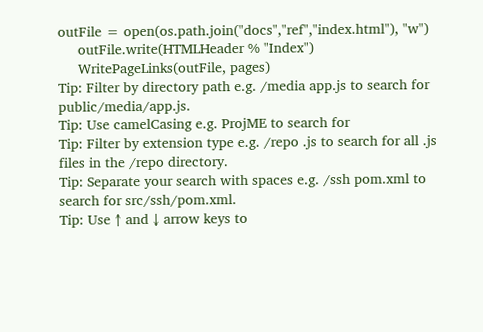outFile = open(os.path.join("docs","ref","index.html"), "w")
     outFile.write(HTMLHeader % "Index")
     WritePageLinks(outFile, pages)
Tip: Filter by directory path e.g. /media app.js to search for public/media/app.js.
Tip: Use camelCasing e.g. ProjME to search for
Tip: Filter by extension type e.g. /repo .js to search for all .js files in the /repo directory.
Tip: Separate your search with spaces e.g. /ssh pom.xml to search for src/ssh/pom.xml.
Tip: Use ↑ and ↓ arrow keys to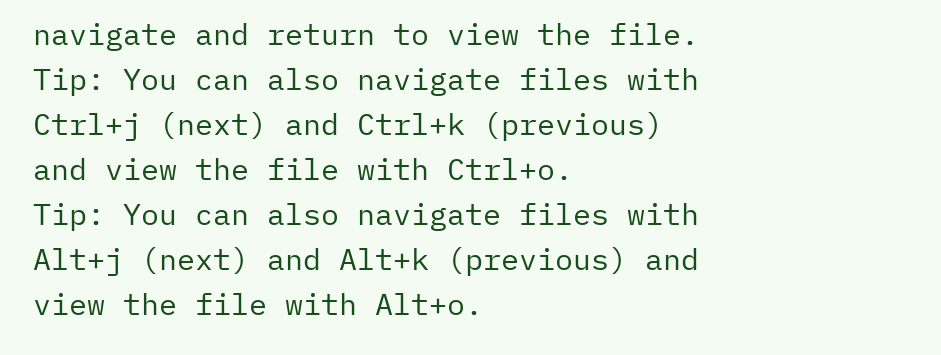navigate and return to view the file.
Tip: You can also navigate files with Ctrl+j (next) and Ctrl+k (previous) and view the file with Ctrl+o.
Tip: You can also navigate files with Alt+j (next) and Alt+k (previous) and view the file with Alt+o.